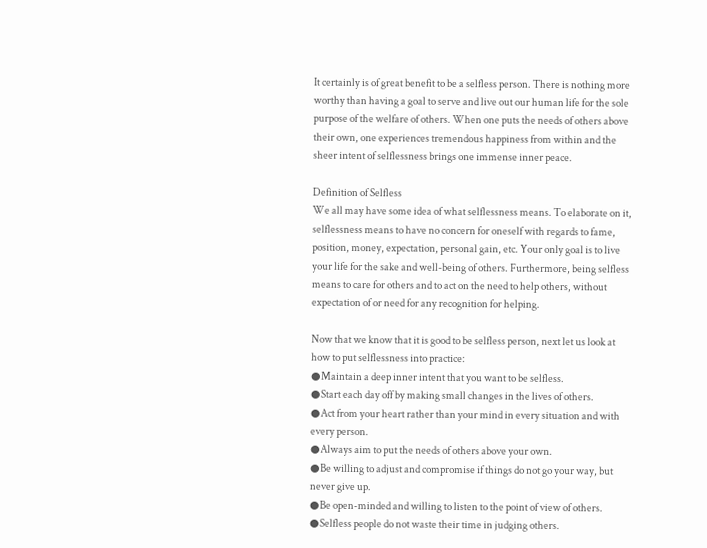It certainly is of great benefit to be a selfless person. There is nothing more worthy than having a goal to serve and live out our human life for the sole purpose of the welfare of others. When one puts the needs of others above their own, one experiences tremendous happiness from within and the sheer intent of selflessness brings one immense inner peace.

Definition of Selfless
We all may have some idea of what selflessness means. To elaborate on it, selflessness means to have no concern for oneself with regards to fame, position, money, expectation, personal gain, etc. Your only goal is to live your life for the sake and well-being of others. Furthermore, being selfless means to care for others and to act on the need to help others, without expectation of or need for any recognition for helping.

Now that we know that it is good to be selfless person, next let us look at how to put selflessness into practice:
●Maintain a deep inner intent that you want to be selfless.
●Start each day off by making small changes in the lives of others.
●Act from your heart rather than your mind in every situation and with every person.
●Always aim to put the needs of others above your own.
●Be willing to adjust and compromise if things do not go your way, but never give up.
●Be open-minded and willing to listen to the point of view of others.
●Selfless people do not waste their time in judging others.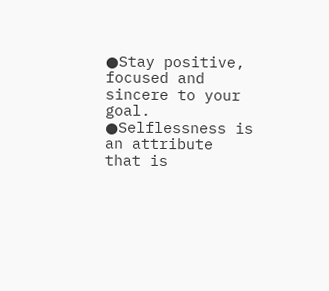●Stay positive, focused and sincere to your goal.
●Selflessness is an attribute that is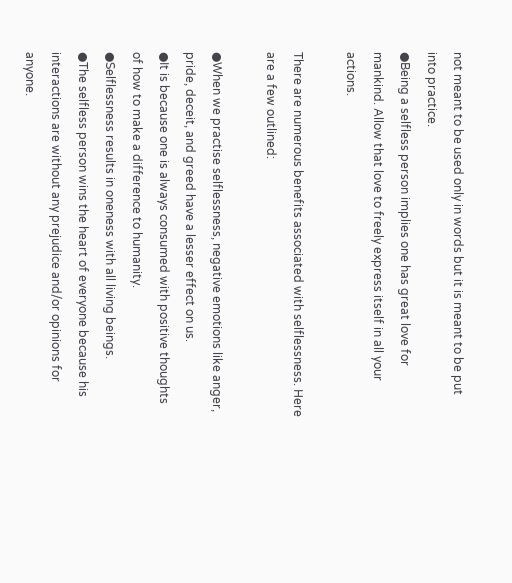not meant to be used only in words but it is meant to be put into practice.
●Being a selfless person implies one has great love for mankind. Allow that love to freely express itself in all your actions.

There are numerous benefits associated with selflessness. Here are a few outlined:

●When we practise selflessness, negative emotions like anger, pride, deceit, and greed have a lesser effect on us.
●It is because one is always consumed with positive thoughts of how to make a difference to humanity.
●Selflessness results in oneness with all living beings.
●The selfless person wins the heart of everyone because his interactions are without any prejudice and/or opinions for anyone.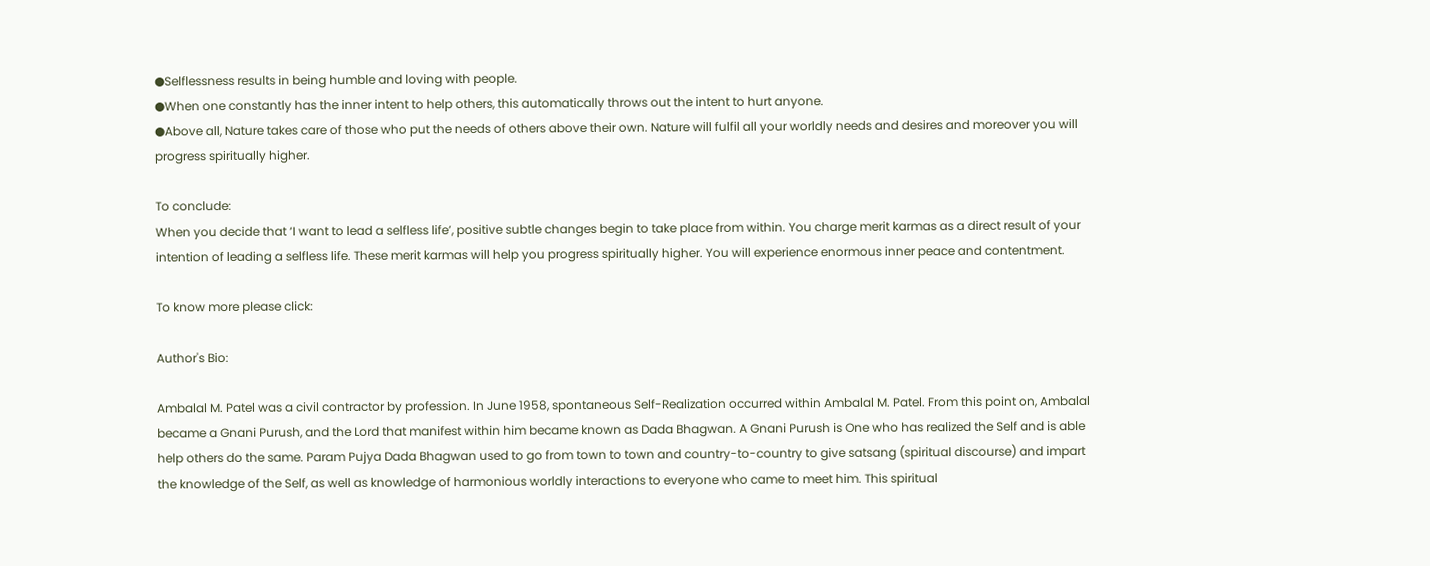●Selflessness results in being humble and loving with people.
●When one constantly has the inner intent to help others, this automatically throws out the intent to hurt anyone.
●Above all, Nature takes care of those who put the needs of others above their own. Nature will fulfil all your worldly needs and desires and moreover you will progress spiritually higher.

To conclude:
When you decide that ‘I want to lead a selfless life’, positive subtle changes begin to take place from within. You charge merit karmas as a direct result of your intention of leading a selfless life. These merit karmas will help you progress spiritually higher. You will experience enormous inner peace and contentment.

To know more please click:

Author's Bio:

Ambalal M. Patel was a civil contractor by profession. In June 1958, spontaneous Self-Realization occurred within Ambalal M. Patel. From this point on, Ambalal became a Gnani Purush, and the Lord that manifest within him became known as Dada Bhagwan. A Gnani Purush is One who has realized the Self and is able help others do the same. Param Pujya Dada Bhagwan used to go from town to town and country-to-country to give satsang (spiritual discourse) and impart the knowledge of the Self, as well as knowledge of harmonious worldly interactions to everyone who came to meet him. This spiritual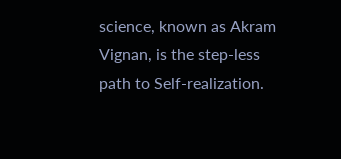science, known as Akram Vignan, is the step-less path to Self-realization.